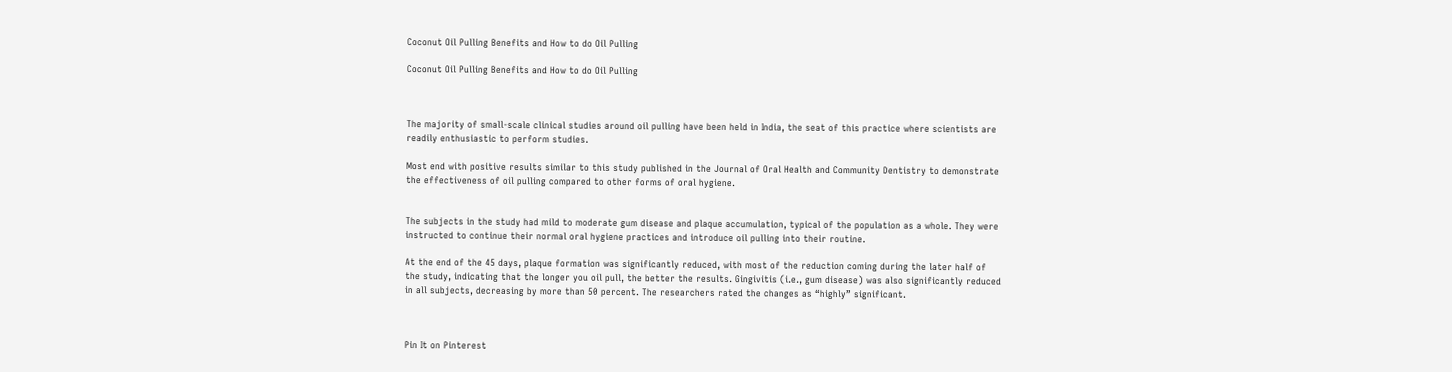Coconut Oil Pulling Benefits and How to do Oil Pulling

Coconut Oil Pulling Benefits and How to do Oil Pulling



The majority of small-scale clinical studies around oil pulling have been held in India, the seat of this practice where scientists are readily enthusiastic to perform studies.

Most end with positive results similar to this study published in the Journal of Oral Health and Community Dentistry to demonstrate the effectiveness of oil pulling compared to other forms of oral hygiene.


The subjects in the study had mild to moderate gum disease and plaque accumulation, typical of the population as a whole. They were instructed to continue their normal oral hygiene practices and introduce oil pulling into their routine.

At the end of the 45 days, plaque formation was significantly reduced, with most of the reduction coming during the later half of the study, indicating that the longer you oil pull, the better the results. Gingivitis (i.e., gum disease) was also significantly reduced in all subjects, decreasing by more than 50 percent. The researchers rated the changes as “highly” significant.



Pin It on Pinterest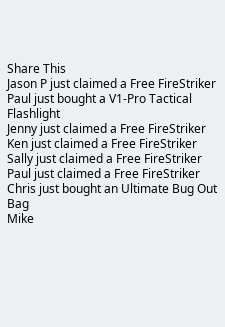Share This
Jason P just claimed a Free FireStriker
Paul just bought a V1-Pro Tactical Flashlight
Jenny just claimed a Free FireStriker
Ken just claimed a Free FireStriker
Sally just claimed a Free FireStriker
Paul just claimed a Free FireStriker
Chris just bought an Ultimate Bug Out Bag
Mike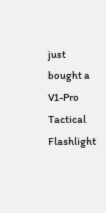just bought a V1-Pro Tactical Flashlight